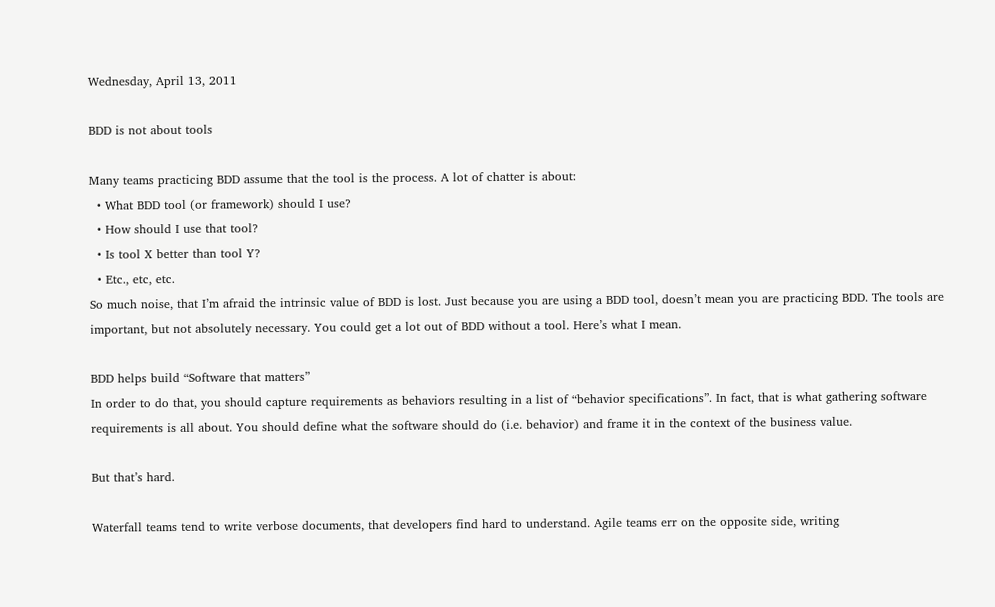Wednesday, April 13, 2011

BDD is not about tools

Many teams practicing BDD assume that the tool is the process. A lot of chatter is about:
  • What BDD tool (or framework) should I use?
  • How should I use that tool?
  • Is tool X better than tool Y?
  • Etc., etc, etc.
So much noise, that I’m afraid the intrinsic value of BDD is lost. Just because you are using a BDD tool, doesn’t mean you are practicing BDD. The tools are important, but not absolutely necessary. You could get a lot out of BDD without a tool. Here’s what I mean.

BDD helps build “Software that matters”
In order to do that, you should capture requirements as behaviors resulting in a list of “behavior specifications”. In fact, that is what gathering software requirements is all about. You should define what the software should do (i.e. behavior) and frame it in the context of the business value.

But that’s hard.

Waterfall teams tend to write verbose documents, that developers find hard to understand. Agile teams err on the opposite side, writing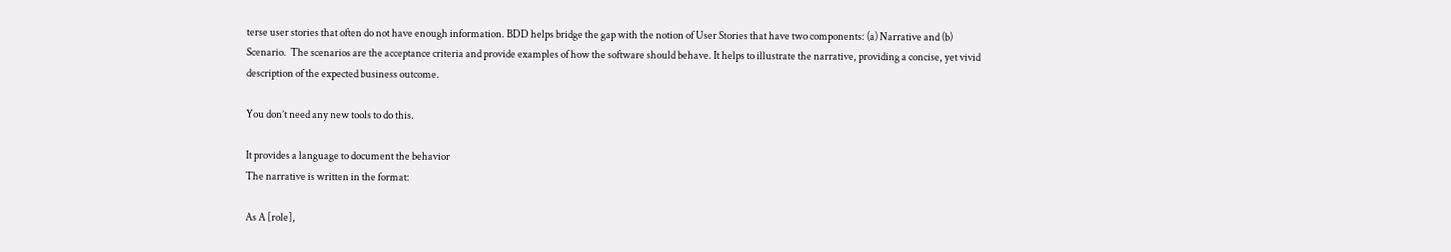terse user stories that often do not have enough information. BDD helps bridge the gap with the notion of User Stories that have two components: (a) Narrative and (b) Scenario.  The scenarios are the acceptance criteria and provide examples of how the software should behave. It helps to illustrate the narrative, providing a concise, yet vivid description of the expected business outcome.

You don’t need any new tools to do this.

It provides a language to document the behavior
The narrative is written in the format:

As A [role],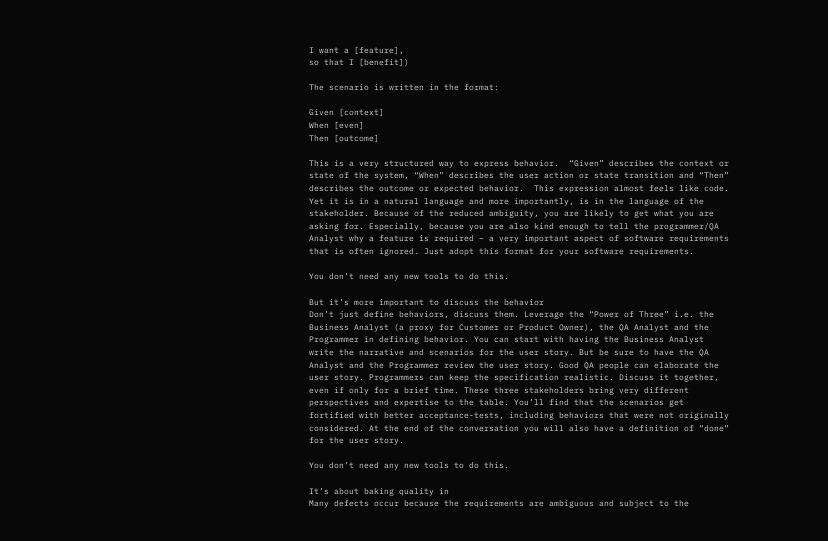I want a [feature],
so that I [benefit])

The scenario is written in the format:

Given [context]
When [even]
Then [outcome]

This is a very structured way to express behavior.  “Given” describes the context or state of the system, “When” describes the user action or state transition and “Then” describes the outcome or expected behavior.  This expression almost feels like code. Yet it is in a natural language and more importantly, is in the language of the stakeholder. Because of the reduced ambiguity, you are likely to get what you are asking for. Especially, because you are also kind enough to tell the programmer/QA Analyst why a feature is required – a very important aspect of software requirements that is often ignored. Just adopt this format for your software requirements.

You don’t need any new tools to do this.

But it’s more important to discuss the behavior
Don’t just define behaviors, discuss them. Leverage the “Power of Three” i.e. the Business Analyst (a proxy for Customer or Product Owner), the QA Analyst and the Programmer in defining behavior. You can start with having the Business Analyst write the narrative and scenarios for the user story. But be sure to have the QA Analyst and the Programmer review the user story. Good QA people can elaborate the user story. Programmers can keep the specification realistic. Discuss it together, even if only for a brief time. These three stakeholders bring very different perspectives and expertise to the table. You’ll find that the scenarios get fortified with better acceptance-tests, including behaviors that were not originally considered. At the end of the conversation you will also have a definition of “done” for the user story.

You don’t need any new tools to do this.

It’s about baking quality in
Many defects occur because the requirements are ambiguous and subject to the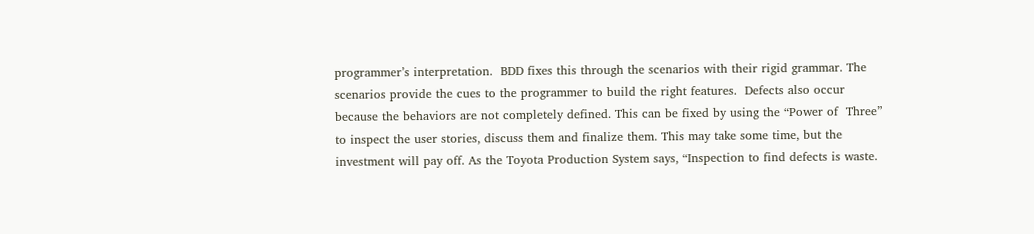programmer’s interpretation.  BDD fixes this through the scenarios with their rigid grammar. The scenarios provide the cues to the programmer to build the right features.  Defects also occur because the behaviors are not completely defined. This can be fixed by using the “Power of  Three” to inspect the user stories, discuss them and finalize them. This may take some time, but the investment will pay off. As the Toyota Production System says, “Inspection to find defects is waste.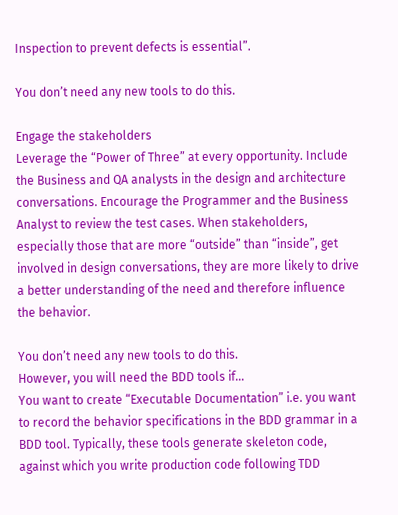Inspection to prevent defects is essential”.

You don’t need any new tools to do this.

Engage the stakeholders
Leverage the “Power of Three” at every opportunity. Include the Business and QA analysts in the design and architecture conversations. Encourage the Programmer and the Business Analyst to review the test cases. When stakeholders, especially those that are more “outside” than “inside”, get involved in design conversations, they are more likely to drive a better understanding of the need and therefore influence the behavior.

You don’t need any new tools to do this.
However, you will need the BDD tools if…
You want to create “Executable Documentation” i.e. you want to record the behavior specifications in the BDD grammar in a BDD tool. Typically, these tools generate skeleton code, against which you write production code following TDD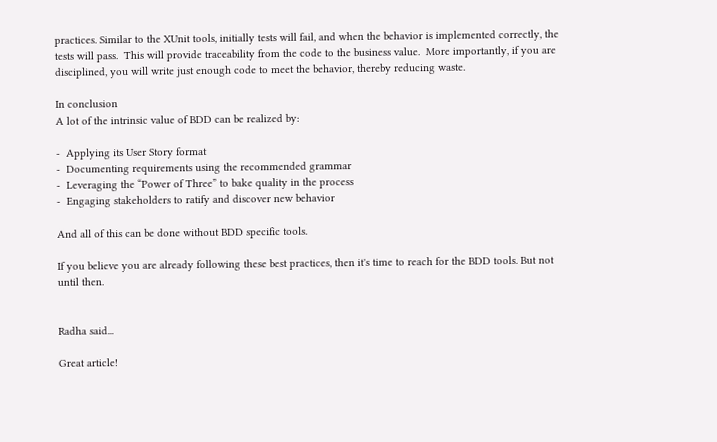practices. Similar to the XUnit tools, initially tests will fail, and when the behavior is implemented correctly, the tests will pass.  This will provide traceability from the code to the business value.  More importantly, if you are disciplined, you will write just enough code to meet the behavior, thereby reducing waste.

In conclusion
A lot of the intrinsic value of BDD can be realized by:

-  Applying its User Story format
-  Documenting requirements using the recommended grammar
-  Leveraging the “Power of Three” to bake quality in the process
-  Engaging stakeholders to ratify and discover new behavior

And all of this can be done without BDD specific tools.

If you believe you are already following these best practices, then it's time to reach for the BDD tools. But not until then.


Radha said...

Great article!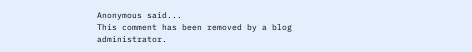Anonymous said...
This comment has been removed by a blog administrator.